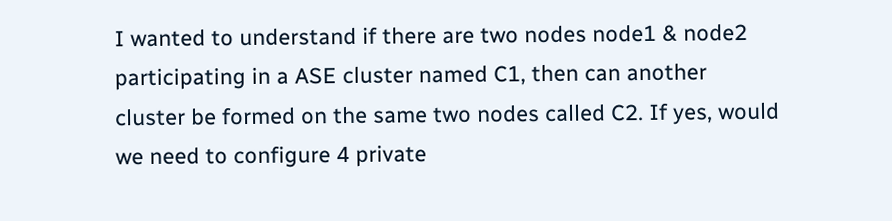I wanted to understand if there are two nodes node1 & node2 participating in a ASE cluster named C1, then can another cluster be formed on the same two nodes called C2. If yes, would we need to configure 4 private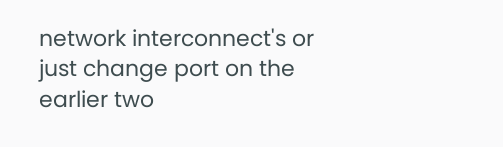network interconnect's or just change port on the earlier two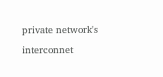private network's interconnet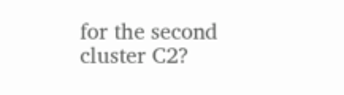for the second cluster C2?